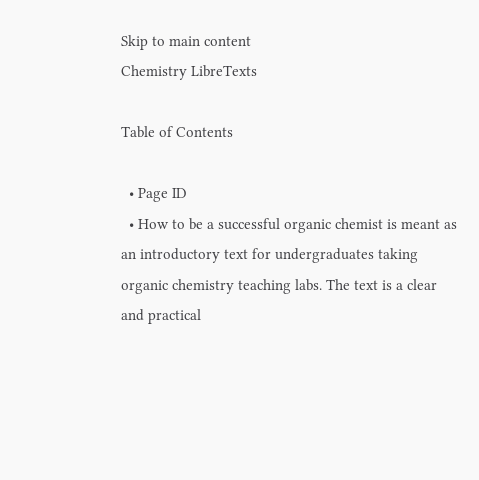Skip to main content
Chemistry LibreTexts

Table of Contents

  • Page ID
  • How to be a successful organic chemist is meant as an introductory text for undergraduates taking organic chemistry teaching labs. The text is a clear and practical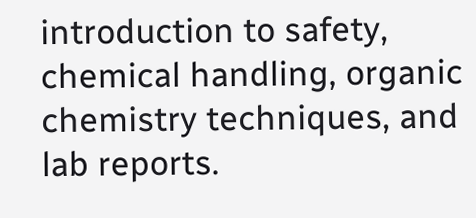introduction to safety, chemical handling, organic chemistry techniques, and lab reports.